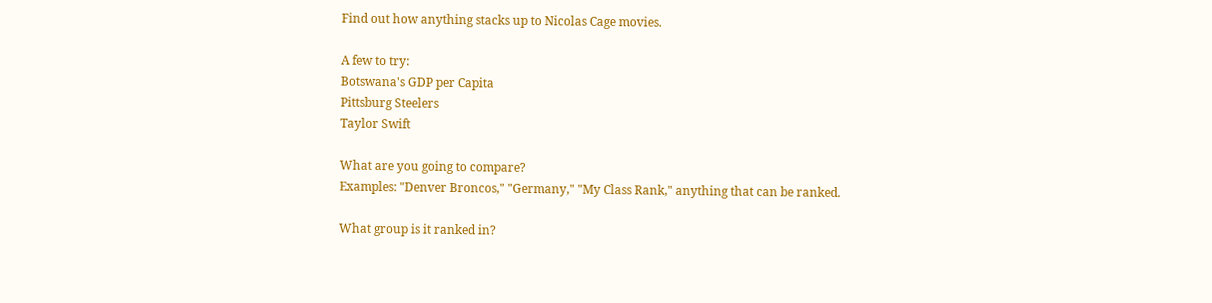Find out how anything stacks up to Nicolas Cage movies.

A few to try:
Botswana's GDP per Capita
Pittsburg Steelers
Taylor Swift

What are you going to compare?
Examples: "Denver Broncos," "Germany," "My Class Rank," anything that can be ranked.

What group is it ranked in?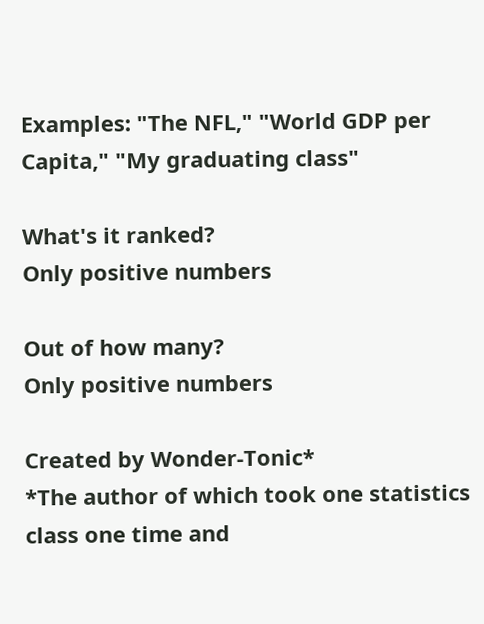Examples: "The NFL," "World GDP per Capita," "My graduating class"

What's it ranked?
Only positive numbers

Out of how many?
Only positive numbers

Created by Wonder-Tonic*
*The author of which took one statistics class one time and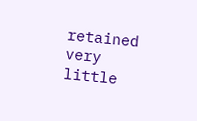retained very little